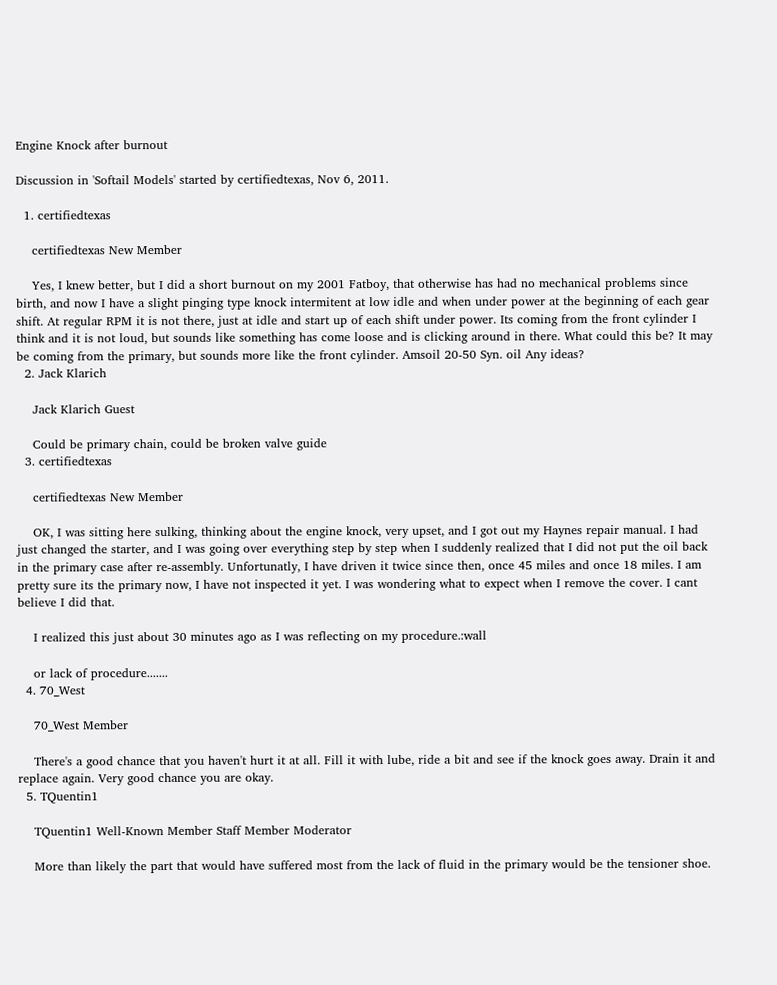Engine Knock after burnout

Discussion in 'Softail Models' started by certifiedtexas, Nov 6, 2011.

  1. certifiedtexas

    certifiedtexas New Member

    Yes, I knew better, but I did a short burnout on my 2001 Fatboy, that otherwise has had no mechanical problems since birth, and now I have a slight pinging type knock intermitent at low idle and when under power at the beginning of each gear shift. At regular RPM it is not there, just at idle and start up of each shift under power. Its coming from the front cylinder I think and it is not loud, but sounds like something has come loose and is clicking around in there. What could this be? It may be coming from the primary, but sounds more like the front cylinder. Amsoil 20-50 Syn. oil Any ideas?
  2. Jack Klarich

    Jack Klarich Guest

    Could be primary chain, could be broken valve guide
  3. certifiedtexas

    certifiedtexas New Member

    OK, I was sitting here sulking, thinking about the engine knock, very upset, and I got out my Haynes repair manual. I had just changed the starter, and I was going over everything step by step when I suddenly realized that I did not put the oil back in the primary case after re-assembly. Unfortunatly, I have driven it twice since then, once 45 miles and once 18 miles. I am pretty sure its the primary now, I have not inspected it yet. I was wondering what to expect when I remove the cover. I cant believe I did that.

    I realized this just about 30 minutes ago as I was reflecting on my procedure.:wall

    or lack of procedure.......
  4. 70_West

    70_West Member

    There's a good chance that you haven't hurt it at all. Fill it with lube, ride a bit and see if the knock goes away. Drain it and replace again. Very good chance you are okay.
  5. TQuentin1

    TQuentin1 Well-Known Member Staff Member Moderator

    More than likely the part that would have suffered most from the lack of fluid in the primary would be the tensioner shoe.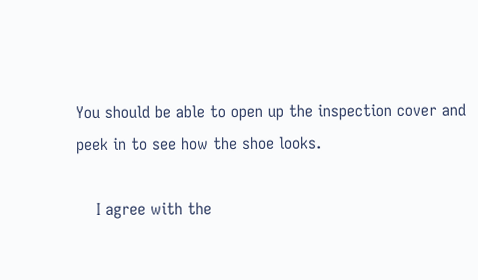You should be able to open up the inspection cover and peek in to see how the shoe looks.

    I agree with the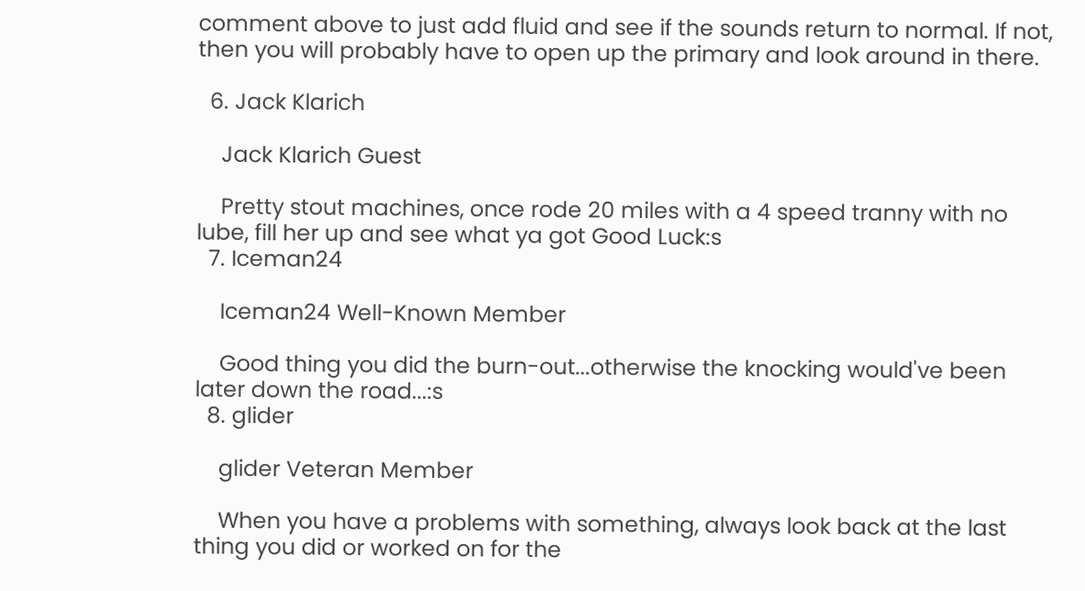comment above to just add fluid and see if the sounds return to normal. If not, then you will probably have to open up the primary and look around in there.

  6. Jack Klarich

    Jack Klarich Guest

    Pretty stout machines, once rode 20 miles with a 4 speed tranny with no lube, fill her up and see what ya got Good Luck:s
  7. Iceman24

    Iceman24 Well-Known Member

    Good thing you did the burn-out...otherwise the knocking would've been later down the road...:s
  8. glider

    glider Veteran Member

    When you have a problems with something, always look back at the last thing you did or worked on for the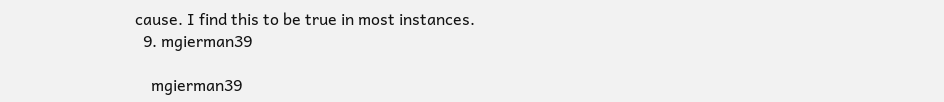cause. I find this to be true in most instances.
  9. mgierman39

    mgierman39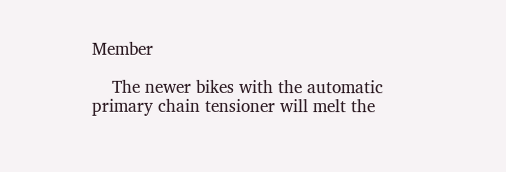Member

    The newer bikes with the automatic primary chain tensioner will melt the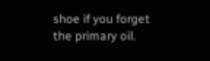shoe if you forget the primary oil.